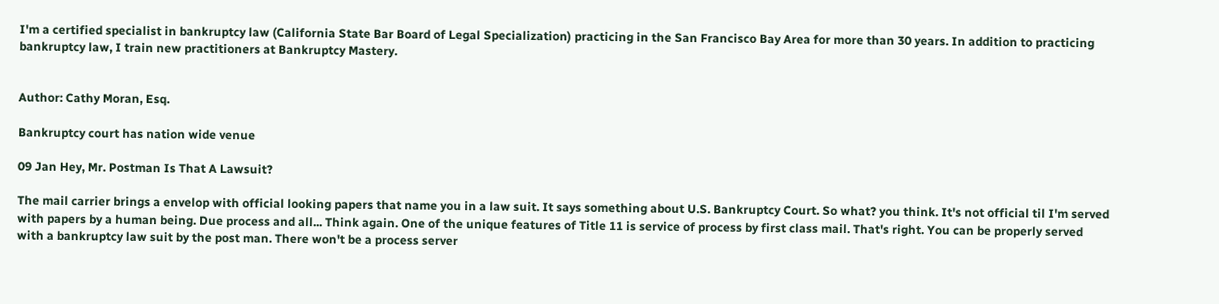I'm a certified specialist in bankruptcy law (California State Bar Board of Legal Specialization) practicing in the San Francisco Bay Area for more than 30 years. In addition to practicing bankruptcy law, I train new practitioners at Bankruptcy Mastery.


Author: Cathy Moran, Esq.

Bankruptcy court has nation wide venue

09 Jan Hey, Mr. Postman Is That A Lawsuit?

The mail carrier brings a envelop with official looking papers that name you in a law suit. It says something about U.S. Bankruptcy Court. So what? you think. It's not official til I'm served with papers by a human being. Due process and all... Think again. One of the unique features of Title 11 is service of process by first class mail. That's right. You can be properly served with a bankruptcy law suit by the post man. There won't be a process server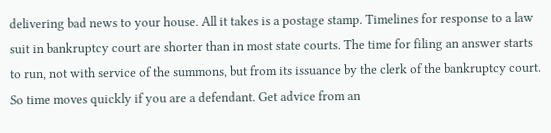delivering bad news to your house. All it takes is a postage stamp. Timelines for response to a law suit in bankruptcy court are shorter than in most state courts. The time for filing an answer starts to run, not with service of the summons, but from its issuance by the clerk of the bankruptcy court. So time moves quickly if you are a defendant. Get advice from an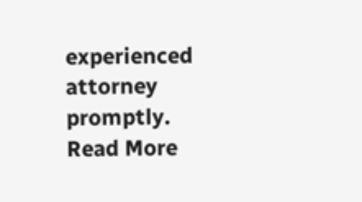experienced attorney promptly.
Read More